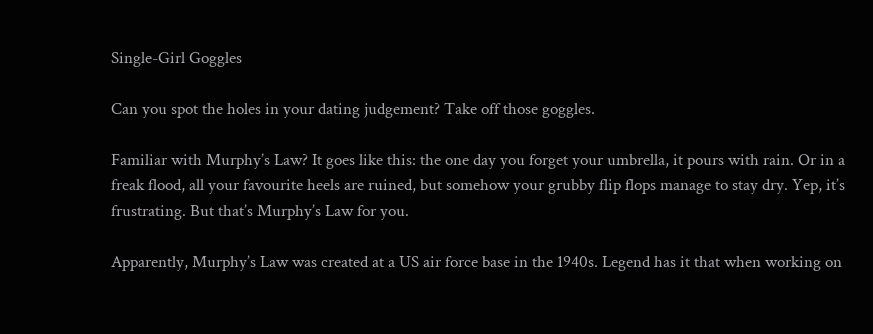Single-Girl Goggles

Can you spot the holes in your dating judgement? Take off those goggles.

Familiar with Murphy’s Law? It goes like this: the one day you forget your umbrella, it pours with rain. Or in a freak flood, all your favourite heels are ruined, but somehow your grubby flip flops manage to stay dry. Yep, it’s frustrating. But that’s Murphy’s Law for you.

Apparently, Murphy’s Law was created at a US air force base in the 1940s. Legend has it that when working on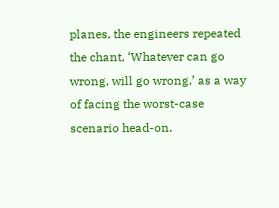planes, the engineers repeated the chant, ‘Whatever can go wrong, will go wrong,’ as a way of facing the worst-case scenario head-on.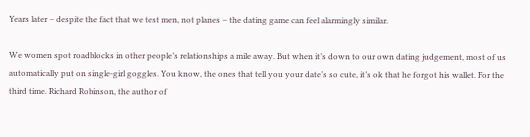Years later – despite the fact that we test men, not planes – the dating game can feel alarmingly similar.

We women spot roadblocks in other people’s relationships a mile away. But when it’s down to our own dating judgement, most of us automatically put on single-girl goggles. You know, the ones that tell you your date’s so cute, it’s ok that he forgot his wallet. For the third time. Richard Robinson, the author of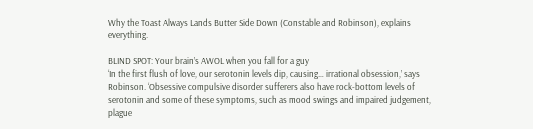Why the Toast Always Lands Butter Side Down (Constable and Robinson), explains everything.

BLIND SPOT: Your brain’s AWOL when you fall for a guy
‘In the first flush of love, our serotonin levels dip, causing… irrational obsession,’ says Robinson. ‘Obsessive compulsive disorder sufferers also have rock-bottom levels of serotonin and some of these symptoms, such as mood swings and impaired judgement, plague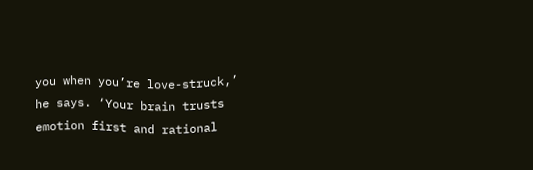you when you’re love-struck,’ he says. ‘Your brain trusts emotion first and rational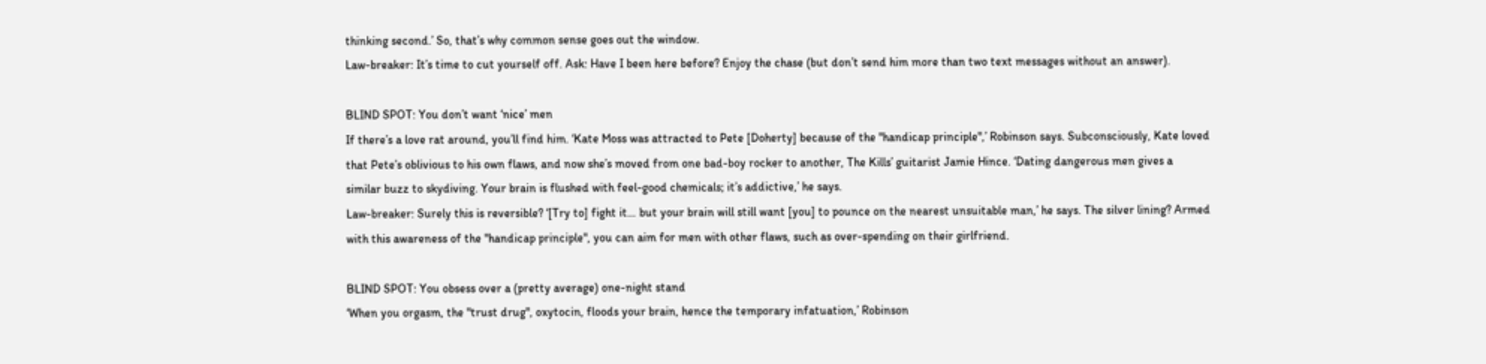thinking second.’ So, that’s why common sense goes out the window.
Law-breaker: It’s time to cut yourself off. Ask: Have I been here before? Enjoy the chase (but don’t send him more than two text messages without an answer).

BLIND SPOT: You don’t want ‘nice’ men
If there’s a love rat around, you’ll find him. ‘Kate Moss was attracted to Pete [Doherty] because of the "handicap principle",’ Robinson says. Subconsciously, Kate loved that Pete’s oblivious to his own flaws, and now she’s moved from one bad-boy rocker to another, The Kills’ guitarist Jamie Hince. ‘Dating dangerous men gives a similar buzz to skydiving. Your brain is flushed with feel-good chemicals; it’s addictive,’ he says.
Law-breaker: Surely this is reversible? ‘[Try to] fight it… but your brain will still want [you] to pounce on the nearest unsuitable man,’ he says. The silver lining? Armed with this awareness of the "handicap principle", you can aim for men with other flaws, such as over-spending on their girlfriend.

BLIND SPOT: You obsess over a (pretty average) one-night stand
‘When you orgasm, the "trust drug", oxytocin, floods your brain, hence the temporary infatuation,’ Robinson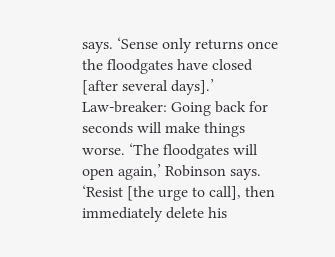says. ‘Sense only returns once the floodgates have closed [after several days].’
Law-breaker: Going back for seconds will make things worse. ‘The floodgates will open again,’ Robinson says. ‘Resist [the urge to call], then immediately delete his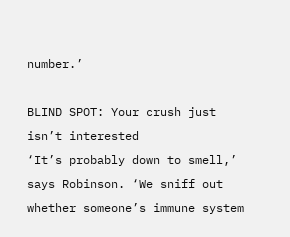number.’

BLIND SPOT: Your crush just isn’t interested
‘It’s probably down to smell,’ says Robinson. ‘We sniff out whether someone’s immune system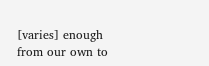[varies] enough from our own to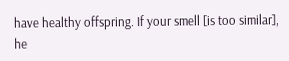have healthy offspring. If your smell [is too similar], he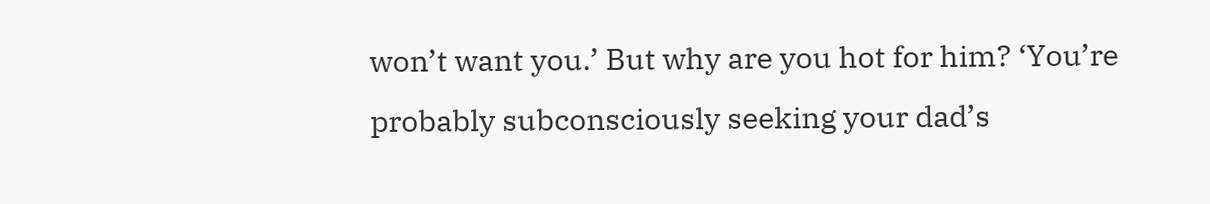won’t want you.’ But why are you hot for him? ‘You’re probably subconsciously seeking your dad’s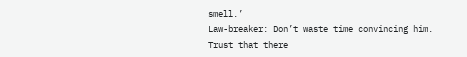smell.’
Law-breaker: Don’t waste time convincing him. Trust that there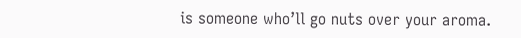is someone who’ll go nuts over your aroma.